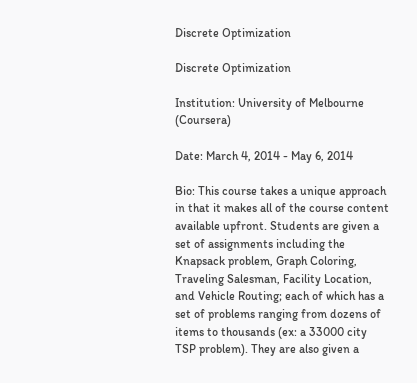Discrete Optimization

Discrete Optimization

Institution: University of Melbourne (Coursera)

Date: March 4, 2014 - May 6, 2014

Bio: This course takes a unique approach in that it makes all of the course content available upfront. Students are given a set of assignments including the Knapsack problem, Graph Coloring, Traveling Salesman, Facility Location, and Vehicle Routing; each of which has a set of problems ranging from dozens of items to thousands (ex: a 33000 city TSP problem). They are also given a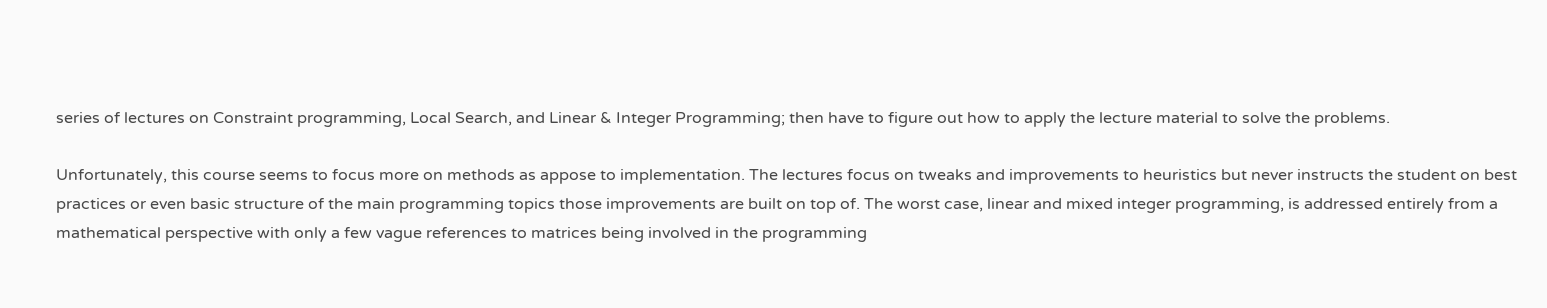series of lectures on Constraint programming, Local Search, and Linear & Integer Programming; then have to figure out how to apply the lecture material to solve the problems.

Unfortunately, this course seems to focus more on methods as appose to implementation. The lectures focus on tweaks and improvements to heuristics but never instructs the student on best practices or even basic structure of the main programming topics those improvements are built on top of. The worst case, linear and mixed integer programming, is addressed entirely from a mathematical perspective with only a few vague references to matrices being involved in the programming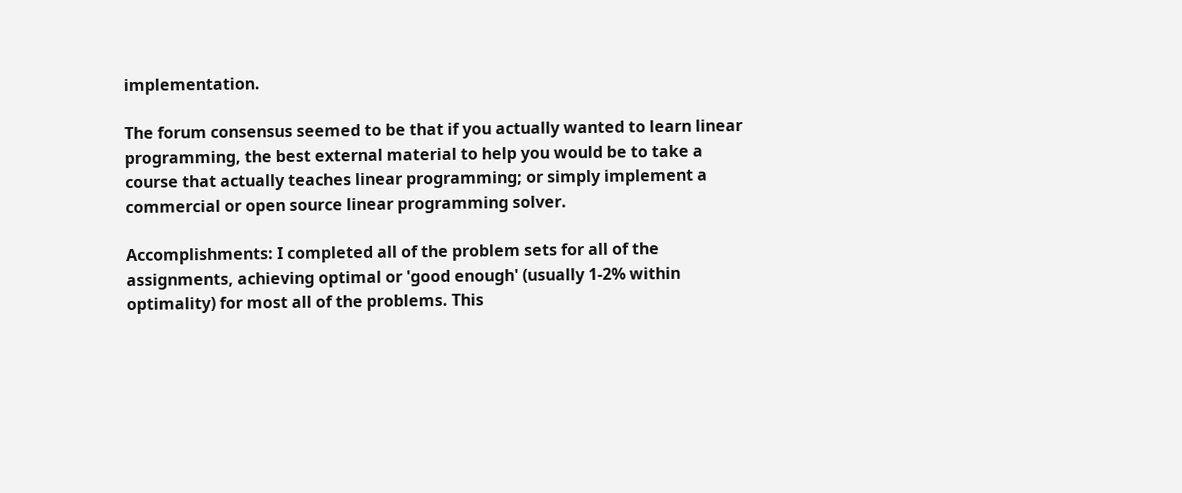implementation.

The forum consensus seemed to be that if you actually wanted to learn linear programming, the best external material to help you would be to take a course that actually teaches linear programming; or simply implement a commercial or open source linear programming solver.

Accomplishments: I completed all of the problem sets for all of the assignments, achieving optimal or 'good enough' (usually 1-2% within optimality) for most all of the problems. This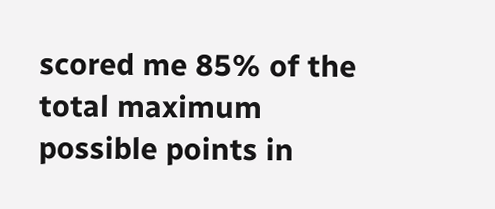scored me 85% of the total maximum possible points in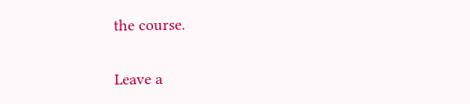the course.

Leave a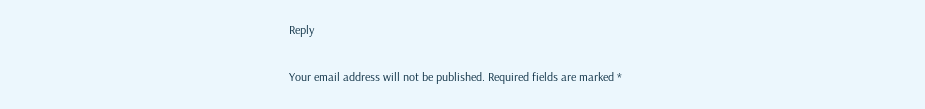Reply

Your email address will not be published. Required fields are marked *